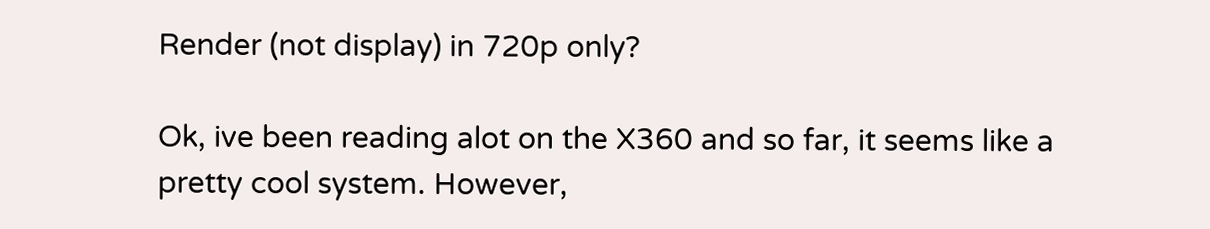Render (not display) in 720p only?

Ok, ive been reading alot on the X360 and so far, it seems like a pretty cool system. However,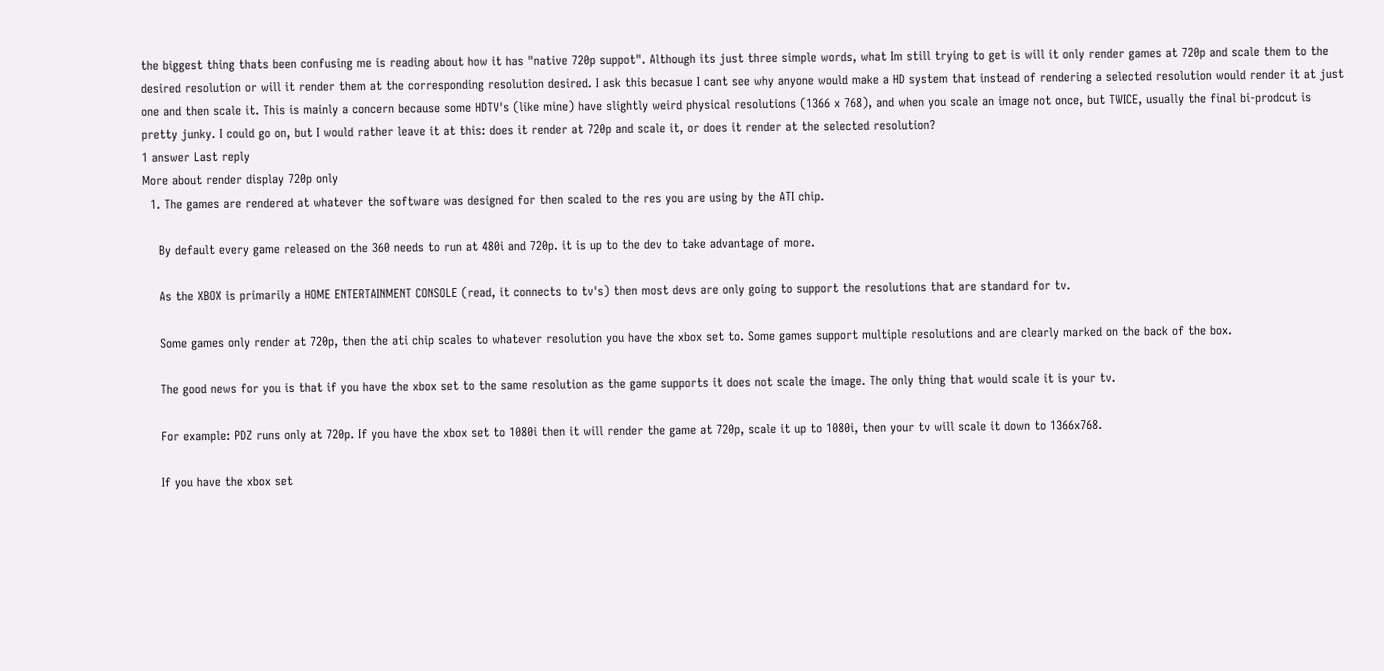the biggest thing thats been confusing me is reading about how it has "native 720p suppot". Although its just three simple words, what Im still trying to get is will it only render games at 720p and scale them to the desired resolution or will it render them at the corresponding resolution desired. I ask this becasue I cant see why anyone would make a HD system that instead of rendering a selected resolution would render it at just one and then scale it. This is mainly a concern because some HDTV's (like mine) have slightly weird physical resolutions (1366 x 768), and when you scale an image not once, but TWICE, usually the final bi-prodcut is pretty junky. I could go on, but I would rather leave it at this: does it render at 720p and scale it, or does it render at the selected resolution?
1 answer Last reply
More about render display 720p only
  1. The games are rendered at whatever the software was designed for then scaled to the res you are using by the ATI chip.

    By default every game released on the 360 needs to run at 480i and 720p. it is up to the dev to take advantage of more.

    As the XBOX is primarily a HOME ENTERTAINMENT CONSOLE (read, it connects to tv's) then most devs are only going to support the resolutions that are standard for tv.

    Some games only render at 720p, then the ati chip scales to whatever resolution you have the xbox set to. Some games support multiple resolutions and are clearly marked on the back of the box.

    The good news for you is that if you have the xbox set to the same resolution as the game supports it does not scale the image. The only thing that would scale it is your tv.

    For example: PDZ runs only at 720p. If you have the xbox set to 1080i then it will render the game at 720p, scale it up to 1080i, then your tv will scale it down to 1366x768.

    If you have the xbox set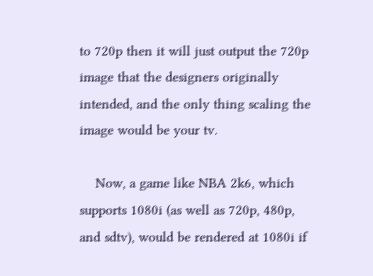to 720p then it will just output the 720p image that the designers originally intended, and the only thing scaling the image would be your tv.

    Now, a game like NBA 2k6, which supports 1080i (as well as 720p, 480p, and sdtv), would be rendered at 1080i if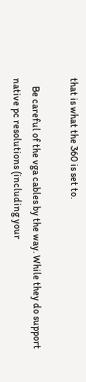that is what the 360 is set to.

    Be careful of the vga cables by the way. While they do support native pc resolutions (including your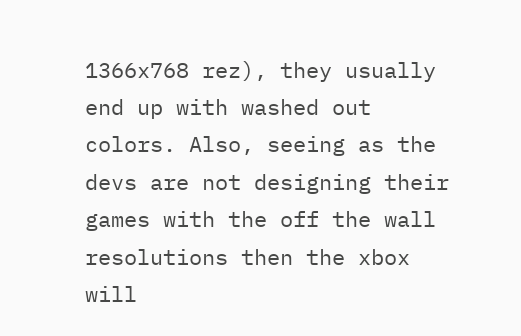1366x768 rez), they usually end up with washed out colors. Also, seeing as the devs are not designing their games with the off the wall resolutions then the xbox will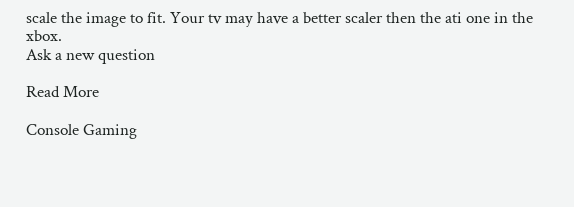scale the image to fit. Your tv may have a better scaler then the ati one in the xbox.
Ask a new question

Read More

Console Gaming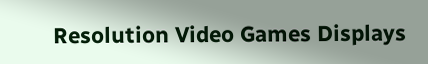Resolution Video Games Displays